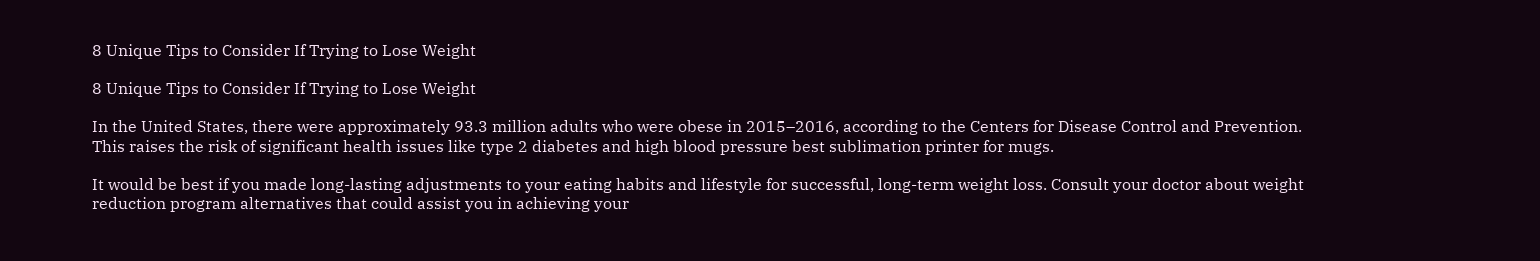8 Unique Tips to Consider If Trying to Lose Weight

8 Unique Tips to Consider If Trying to Lose Weight

In the United States, there were approximately 93.3 million adults who were obese in 2015–2016, according to the Centers for Disease Control and Prevention. This raises the risk of significant health issues like type 2 diabetes and high blood pressure best sublimation printer for mugs.

It would be best if you made long-lasting adjustments to your eating habits and lifestyle for successful, long-term weight loss. Consult your doctor about weight reduction program alternatives that could assist you in achieving your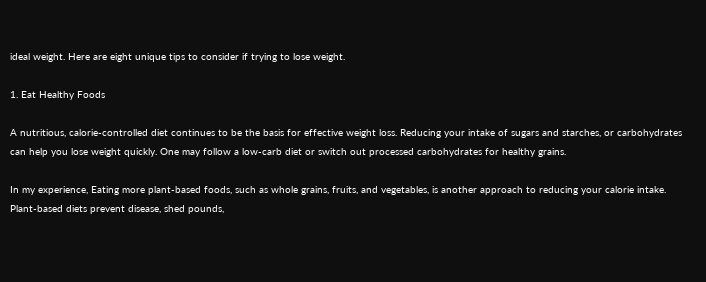ideal weight. Here are eight unique tips to consider if trying to lose weight.

1. Eat Healthy Foods

A nutritious, calorie-controlled diet continues to be the basis for effective weight loss. Reducing your intake of sugars and starches, or carbohydrates can help you lose weight quickly. One may follow a low-carb diet or switch out processed carbohydrates for healthy grains.

In my experience, Eating more plant-based foods, such as whole grains, fruits, and vegetables, is another approach to reducing your calorie intake. Plant-based diets prevent disease, shed pounds,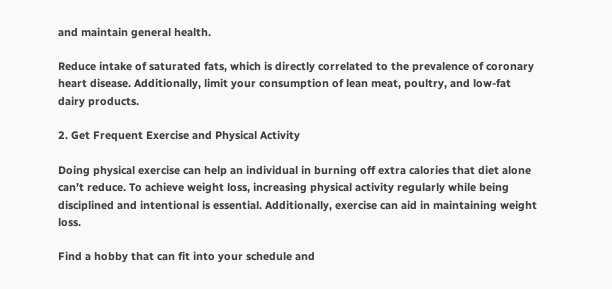and maintain general health.

Reduce intake of saturated fats, which is directly correlated to the prevalence of coronary heart disease. Additionally, limit your consumption of lean meat, poultry, and low-fat dairy products.

2. Get Frequent Exercise and Physical Activity

Doing physical exercise can help an individual in burning off extra calories that diet alone can’t reduce. To achieve weight loss, increasing physical activity regularly while being disciplined and intentional is essential. Additionally, exercise can aid in maintaining weight loss.

Find a hobby that can fit into your schedule and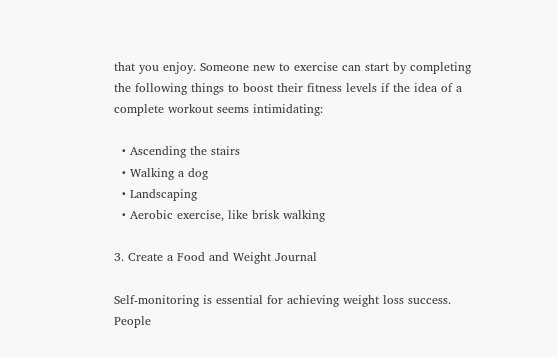that you enjoy. Someone new to exercise can start by completing the following things to boost their fitness levels if the idea of a complete workout seems intimidating:

  • Ascending the stairs
  • Walking a dog
  • Landscaping
  • Aerobic exercise, like brisk walking

3. Create a Food and Weight Journal

Self-monitoring is essential for achieving weight loss success. People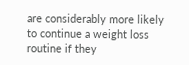are considerably more likely to continue a weight loss routine if they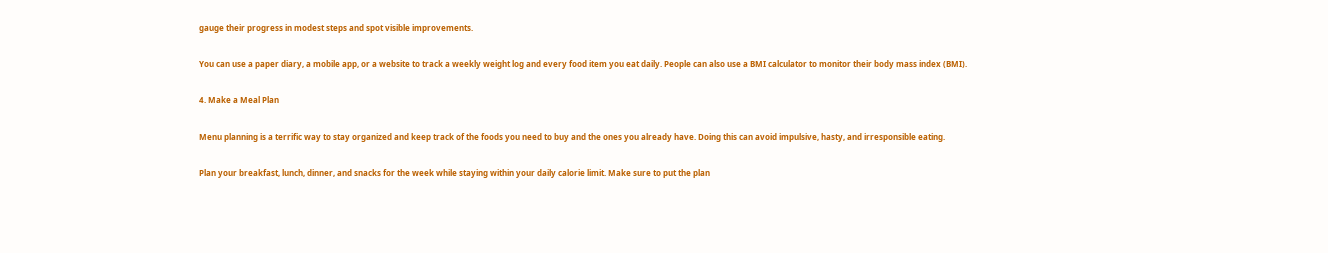gauge their progress in modest steps and spot visible improvements.

You can use a paper diary, a mobile app, or a website to track a weekly weight log and every food item you eat daily. People can also use a BMI calculator to monitor their body mass index (BMI).

4. Make a Meal Plan

Menu planning is a terrific way to stay organized and keep track of the foods you need to buy and the ones you already have. Doing this can avoid impulsive, hasty, and irresponsible eating.

Plan your breakfast, lunch, dinner, and snacks for the week while staying within your daily calorie limit. Make sure to put the plan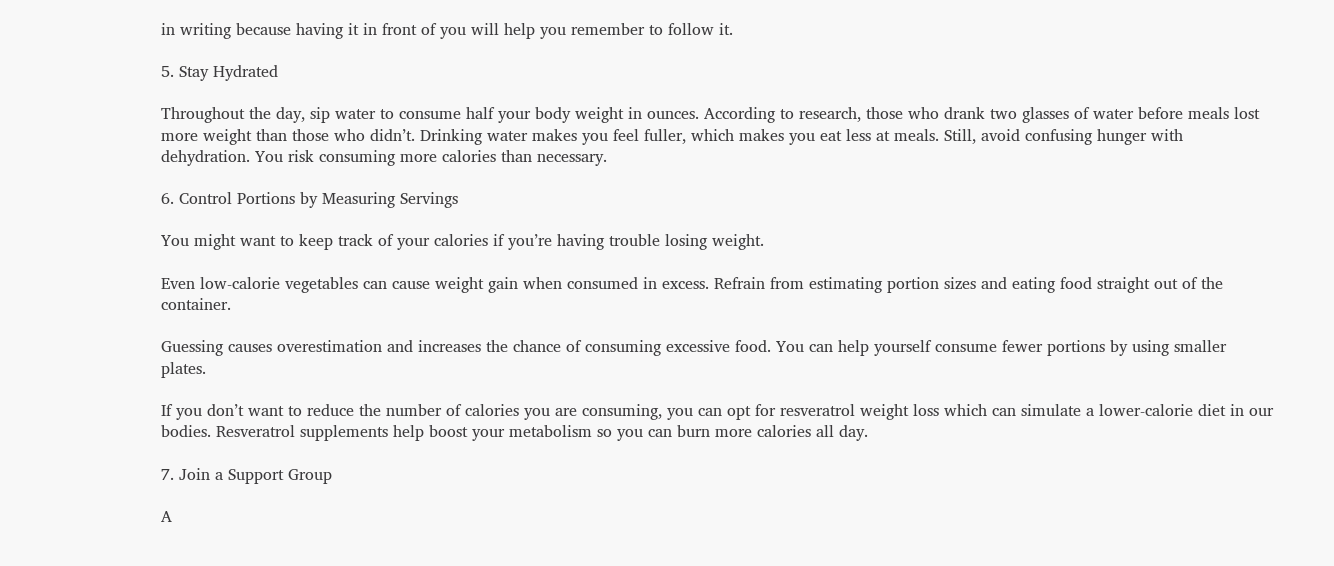in writing because having it in front of you will help you remember to follow it.

5. Stay Hydrated

Throughout the day, sip water to consume half your body weight in ounces. According to research, those who drank two glasses of water before meals lost more weight than those who didn’t. Drinking water makes you feel fuller, which makes you eat less at meals. Still, avoid confusing hunger with dehydration. You risk consuming more calories than necessary.

6. Control Portions by Measuring Servings

You might want to keep track of your calories if you’re having trouble losing weight.

Even low-calorie vegetables can cause weight gain when consumed in excess. Refrain from estimating portion sizes and eating food straight out of the container.

Guessing causes overestimation and increases the chance of consuming excessive food. You can help yourself consume fewer portions by using smaller plates.

If you don’t want to reduce the number of calories you are consuming, you can opt for resveratrol weight loss which can simulate a lower-calorie diet in our bodies. Resveratrol supplements help boost your metabolism so you can burn more calories all day.

7. Join a Support Group

A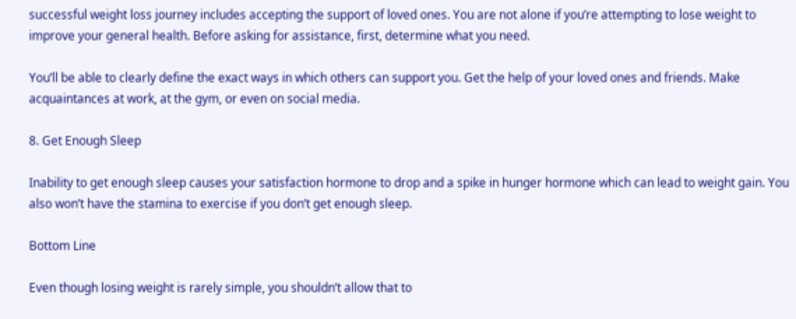successful weight loss journey includes accepting the support of loved ones. You are not alone if you’re attempting to lose weight to improve your general health. Before asking for assistance, first, determine what you need.

You’ll be able to clearly define the exact ways in which others can support you. Get the help of your loved ones and friends. Make acquaintances at work, at the gym, or even on social media.

8. Get Enough Sleep

Inability to get enough sleep causes your satisfaction hormone to drop and a spike in hunger hormone which can lead to weight gain. You also won’t have the stamina to exercise if you don’t get enough sleep.

Bottom Line

Even though losing weight is rarely simple, you shouldn’t allow that to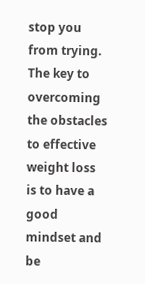stop you from trying. The key to overcoming the obstacles to effective weight loss is to have a good mindset and be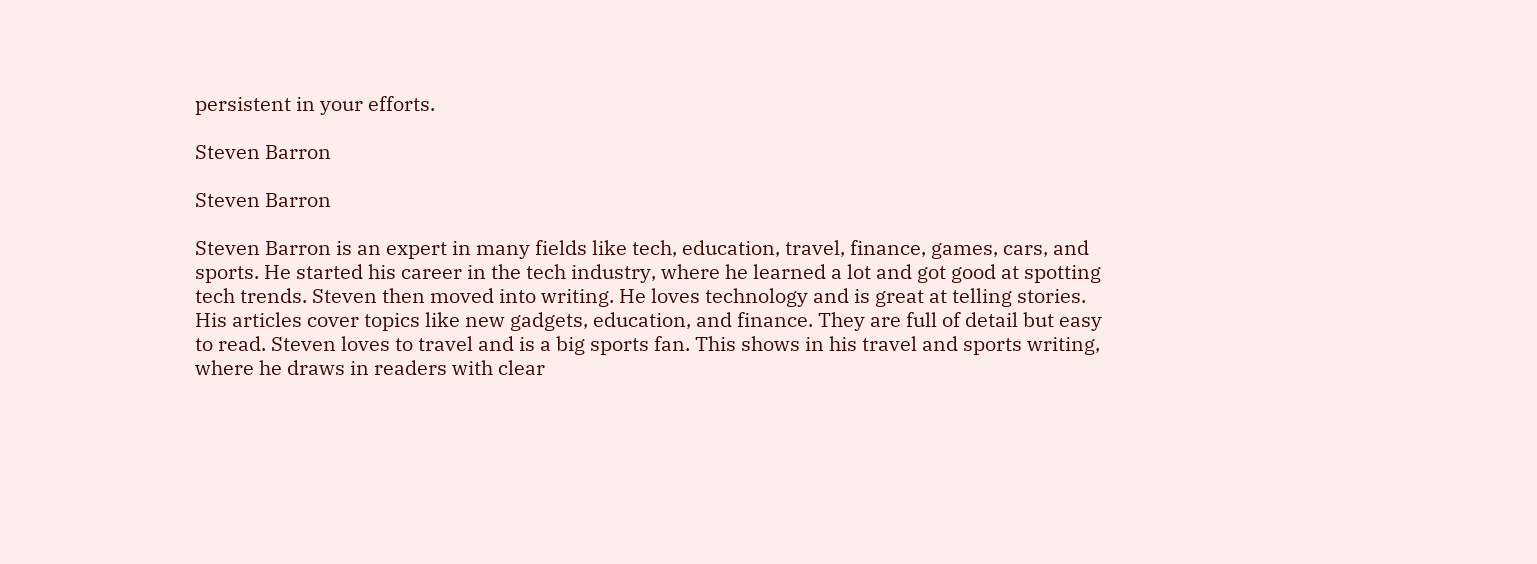persistent in your efforts.

Steven Barron

Steven Barron

Steven Barron is an expert in many fields like tech, education, travel, finance, games, cars, and sports. He started his career in the tech industry, where he learned a lot and got good at spotting tech trends. Steven then moved into writing. He loves technology and is great at telling stories. His articles cover topics like new gadgets, education, and finance. They are full of detail but easy to read. Steven loves to travel and is a big sports fan. This shows in his travel and sports writing, where he draws in readers with clear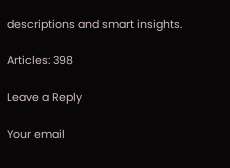descriptions and smart insights.

Articles: 398

Leave a Reply

Your email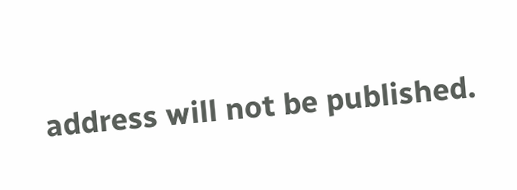address will not be published.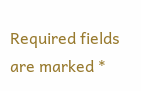Required fields are marked *